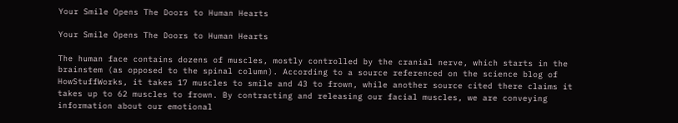Your Smile Opens The Doors to Human Hearts

Your Smile Opens The Doors to Human Hearts

The human face contains dozens of muscles, mostly controlled by the cranial nerve, which starts in the brainstem (as opposed to the spinal column). According to a source referenced on the science blog of HowStuffWorks, it takes 17 muscles to smile and 43 to frown, while another source cited there claims it takes up to 62 muscles to frown. By contracting and releasing our facial muscles, we are conveying information about our emotional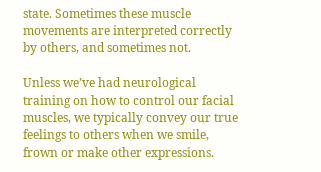state. Sometimes these muscle movements are interpreted correctly by others, and sometimes not.

Unless we’ve had neurological training on how to control our facial muscles, we typically convey our true feelings to others when we smile, frown or make other expressions.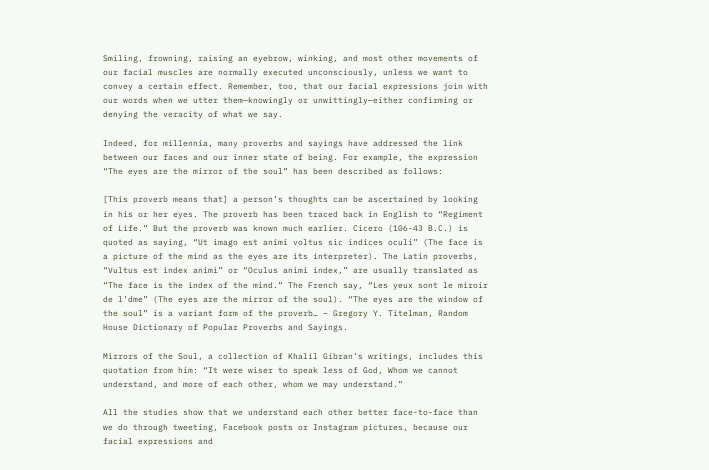Smiling, frowning, raising an eyebrow, winking, and most other movements of our facial muscles are normally executed unconsciously, unless we want to convey a certain effect. Remember, too, that our facial expressions join with our words when we utter them—knowingly or unwittingly—either confirming or denying the veracity of what we say.

Indeed, for millennia, many proverbs and sayings have addressed the link between our faces and our inner state of being. For example, the expression “The eyes are the mirror of the soul” has been described as follows:

[This proverb means that] a person’s thoughts can be ascertained by looking in his or her eyes. The proverb has been traced back in English to “Regiment of Life.” But the proverb was known much earlier. Cicero (106-43 B.C.) is quoted as saying, “Ut imago est animi voltus sic indices oculi” (The face is a picture of the mind as the eyes are its interpreter). The Latin proverbs, “Vultus est index animi” or “Oculus animi index,” are usually translated as “The face is the index of the mind.” The French say, “Les yeux sont le miroir de l’dme” (The eyes are the mirror of the soul). “The eyes are the window of the soul” is a variant form of the proverb… – Gregory Y. Titelman, Random House Dictionary of Popular Proverbs and Sayings.

Mirrors of the Soul, a collection of Khalil Gibran’s writings, includes this quotation from him: “It were wiser to speak less of God, Whom we cannot understand, and more of each other, whom we may understand.”

All the studies show that we understand each other better face-to-face than we do through tweeting, Facebook posts or Instagram pictures, because our facial expressions and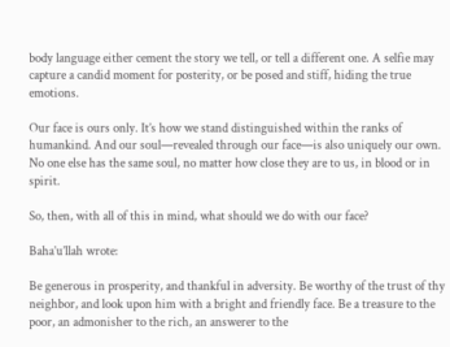body language either cement the story we tell, or tell a different one. A selfie may capture a candid moment for posterity, or be posed and stiff, hiding the true emotions.

Our face is ours only. It’s how we stand distinguished within the ranks of humankind. And our soul—revealed through our face—is also uniquely our own. No one else has the same soul, no matter how close they are to us, in blood or in spirit.

So, then, with all of this in mind, what should we do with our face?

Baha’u’llah wrote:

Be generous in prosperity, and thankful in adversity. Be worthy of the trust of thy neighbor, and look upon him with a bright and friendly face. Be a treasure to the poor, an admonisher to the rich, an answerer to the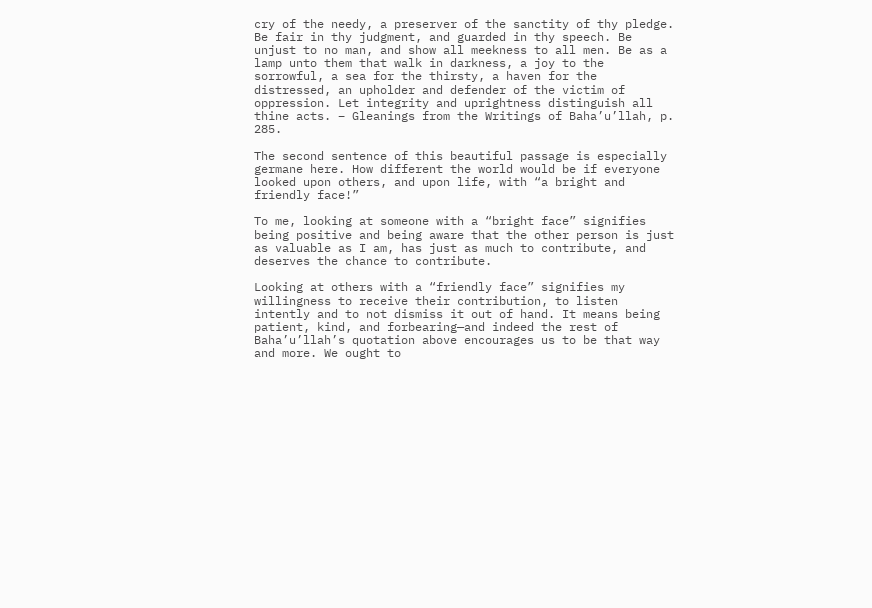cry of the needy, a preserver of the sanctity of thy pledge. Be fair in thy judgment, and guarded in thy speech. Be unjust to no man, and show all meekness to all men. Be as a lamp unto them that walk in darkness, a joy to the sorrowful, a sea for the thirsty, a haven for the distressed, an upholder and defender of the victim of oppression. Let integrity and uprightness distinguish all thine acts. – Gleanings from the Writings of Baha’u’llah, p. 285.

The second sentence of this beautiful passage is especially germane here. How different the world would be if everyone looked upon others, and upon life, with “a bright and friendly face!”

To me, looking at someone with a “bright face” signifies being positive and being aware that the other person is just as valuable as I am, has just as much to contribute, and deserves the chance to contribute.

Looking at others with a “friendly face” signifies my willingness to receive their contribution, to listen intently and to not dismiss it out of hand. It means being patient, kind, and forbearing—and indeed the rest of Baha’u’llah’s quotation above encourages us to be that way and more. We ought to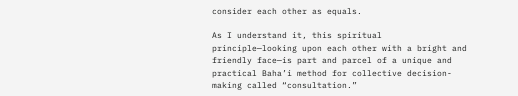consider each other as equals.

As I understand it, this spiritual principle—looking upon each other with a bright and friendly face—is part and parcel of a unique and practical Baha’i method for collective decision-making called “consultation.”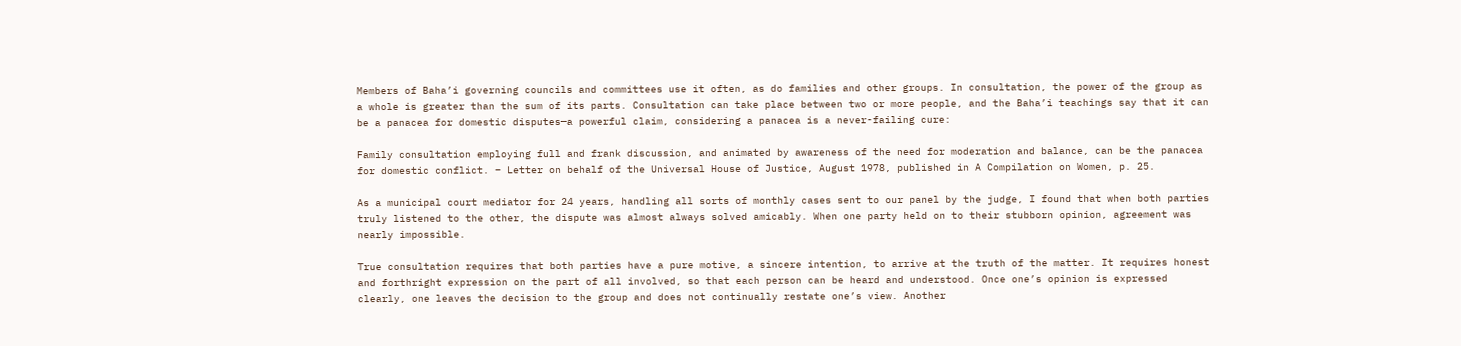Members of Baha’i governing councils and committees use it often, as do families and other groups. In consultation, the power of the group as a whole is greater than the sum of its parts. Consultation can take place between two or more people, and the Baha’i teachings say that it can be a panacea for domestic disputes—a powerful claim, considering a panacea is a never-failing cure:

Family consultation employing full and frank discussion, and animated by awareness of the need for moderation and balance, can be the panacea for domestic conflict. – Letter on behalf of the Universal House of Justice, August 1978, published in A Compilation on Women, p. 25.

As a municipal court mediator for 24 years, handling all sorts of monthly cases sent to our panel by the judge, I found that when both parties truly listened to the other, the dispute was almost always solved amicably. When one party held on to their stubborn opinion, agreement was nearly impossible.

True consultation requires that both parties have a pure motive, a sincere intention, to arrive at the truth of the matter. It requires honest and forthright expression on the part of all involved, so that each person can be heard and understood. Once one’s opinion is expressed clearly, one leaves the decision to the group and does not continually restate one’s view. Another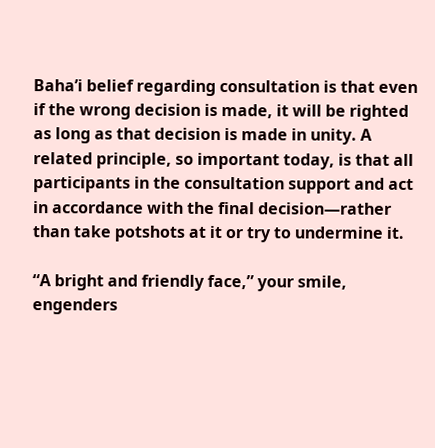Baha’i belief regarding consultation is that even if the wrong decision is made, it will be righted as long as that decision is made in unity. A related principle, so important today, is that all participants in the consultation support and act in accordance with the final decision—rather than take potshots at it or try to undermine it.

“A bright and friendly face,” your smile, engenders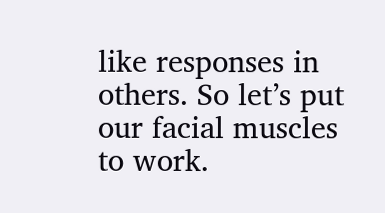like responses in others. So let’s put our facial muscles to work.